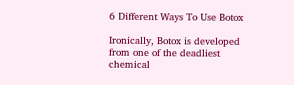6 Different Ways To Use Botox

Ironically, Botox is developed from one of the deadliest chemical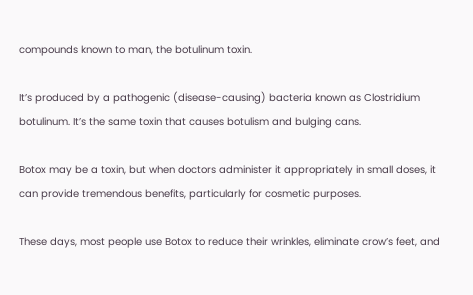compounds known to man, the botulinum toxin.

It’s produced by a pathogenic (disease-causing) bacteria known as Clostridium botulinum. It’s the same toxin that causes botulism and bulging cans.

Botox may be a toxin, but when doctors administer it appropriately in small doses, it can provide tremendous benefits, particularly for cosmetic purposes.

These days, most people use Botox to reduce their wrinkles, eliminate crow’s feet, and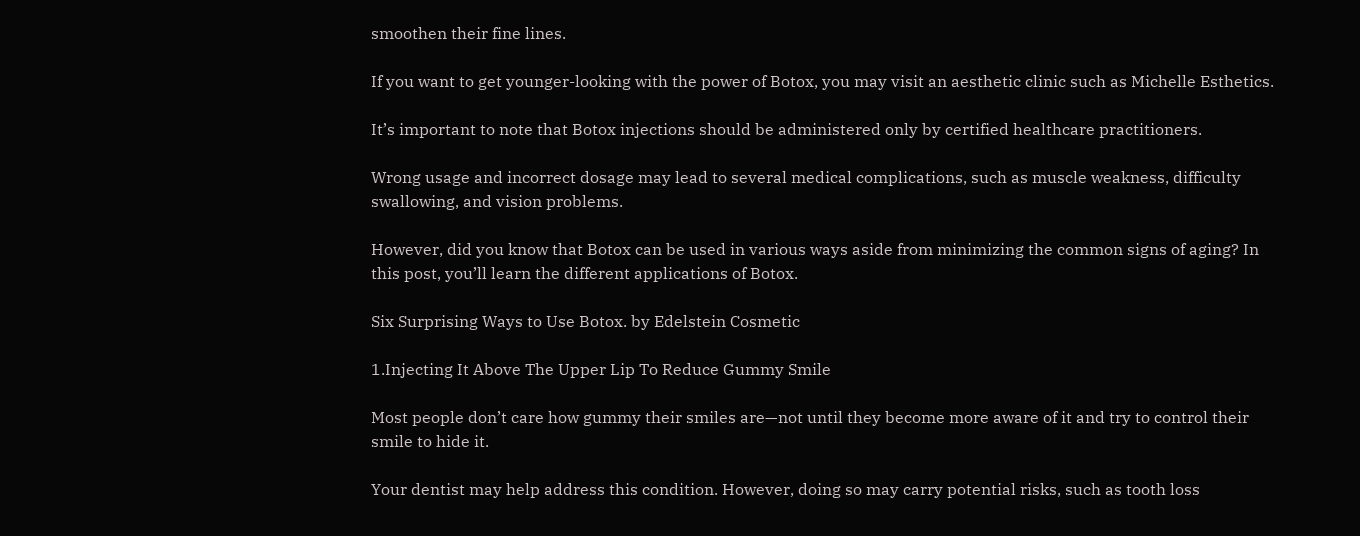smoothen their fine lines.

If you want to get younger-looking with the power of Botox, you may visit an aesthetic clinic such as Michelle Esthetics.

It’s important to note that Botox injections should be administered only by certified healthcare practitioners.

Wrong usage and incorrect dosage may lead to several medical complications, such as muscle weakness, difficulty swallowing, and vision problems.

However, did you know that Botox can be used in various ways aside from minimizing the common signs of aging? In this post, you’ll learn the different applications of Botox.

Six Surprising Ways to Use Botox. by Edelstein Cosmetic

1.Injecting It Above The Upper Lip To Reduce Gummy Smile

Most people don’t care how gummy their smiles are—not until they become more aware of it and try to control their smile to hide it.

Your dentist may help address this condition. However, doing so may carry potential risks, such as tooth loss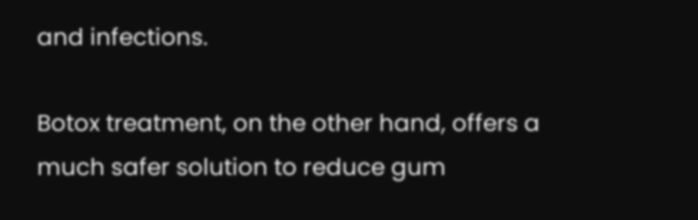and infections.

Botox treatment, on the other hand, offers a much safer solution to reduce gum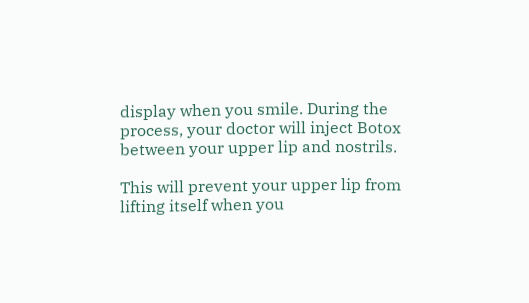display when you smile. During the process, your doctor will inject Botox between your upper lip and nostrils.

This will prevent your upper lip from lifting itself when you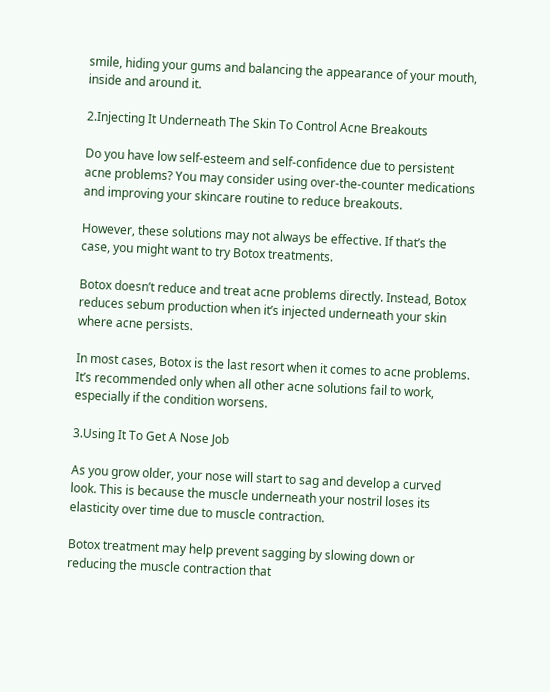smile, hiding your gums and balancing the appearance of your mouth, inside and around it.

2.Injecting It Underneath The Skin To Control Acne Breakouts

Do you have low self-esteem and self-confidence due to persistent acne problems? You may consider using over-the-counter medications and improving your skincare routine to reduce breakouts.

However, these solutions may not always be effective. If that’s the case, you might want to try Botox treatments.

Botox doesn’t reduce and treat acne problems directly. Instead, Botox reduces sebum production when it’s injected underneath your skin where acne persists.

In most cases, Botox is the last resort when it comes to acne problems. It’s recommended only when all other acne solutions fail to work, especially if the condition worsens.

3.Using It To Get A Nose Job

As you grow older, your nose will start to sag and develop a curved look. This is because the muscle underneath your nostril loses its elasticity over time due to muscle contraction.

Botox treatment may help prevent sagging by slowing down or reducing the muscle contraction that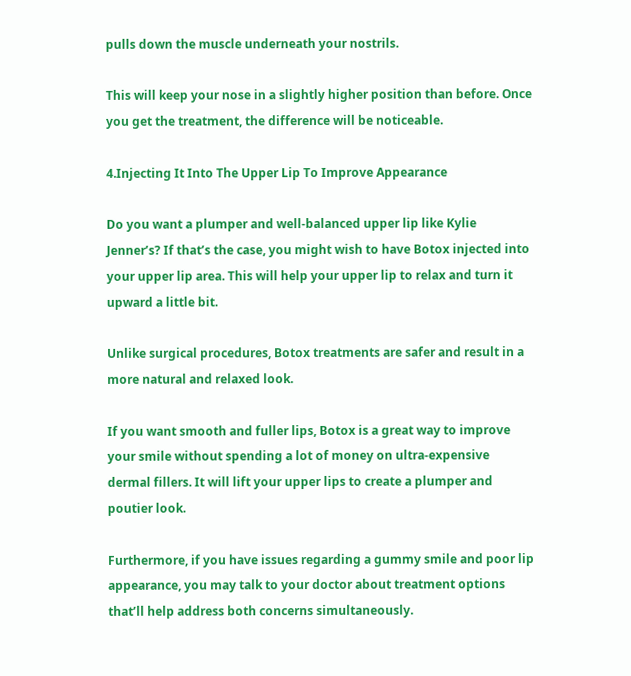pulls down the muscle underneath your nostrils.

This will keep your nose in a slightly higher position than before. Once you get the treatment, the difference will be noticeable.

4.Injecting It Into The Upper Lip To Improve Appearance

Do you want a plumper and well-balanced upper lip like Kylie Jenner’s? If that’s the case, you might wish to have Botox injected into your upper lip area. This will help your upper lip to relax and turn it upward a little bit.

Unlike surgical procedures, Botox treatments are safer and result in a more natural and relaxed look.

If you want smooth and fuller lips, Botox is a great way to improve your smile without spending a lot of money on ultra-expensive dermal fillers. It will lift your upper lips to create a plumper and poutier look.

Furthermore, if you have issues regarding a gummy smile and poor lip appearance, you may talk to your doctor about treatment options that’ll help address both concerns simultaneously.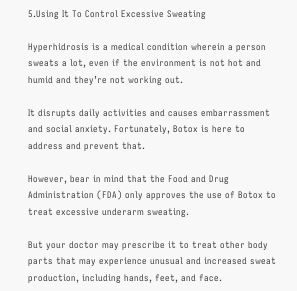5.Using It To Control Excessive Sweating

Hyperhidrosis is a medical condition wherein a person sweats a lot, even if the environment is not hot and humid and they’re not working out.

It disrupts daily activities and causes embarrassment and social anxiety. Fortunately, Botox is here to address and prevent that.

However, bear in mind that the Food and Drug Administration (FDA) only approves the use of Botox to treat excessive underarm sweating.

But your doctor may prescribe it to treat other body parts that may experience unusual and increased sweat production, including hands, feet, and face.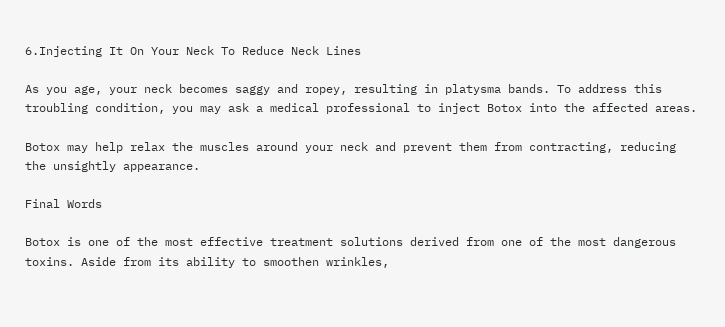6.Injecting It On Your Neck To Reduce Neck Lines

As you age, your neck becomes saggy and ropey, resulting in platysma bands. To address this troubling condition, you may ask a medical professional to inject Botox into the affected areas.

Botox may help relax the muscles around your neck and prevent them from contracting, reducing the unsightly appearance.

Final Words

Botox is one of the most effective treatment solutions derived from one of the most dangerous toxins. Aside from its ability to smoothen wrinkles,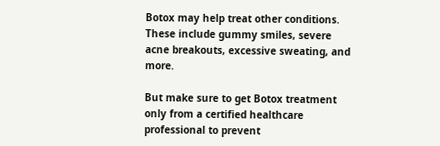Botox may help treat other conditions. These include gummy smiles, severe acne breakouts, excessive sweating, and more.

But make sure to get Botox treatment only from a certified healthcare professional to prevent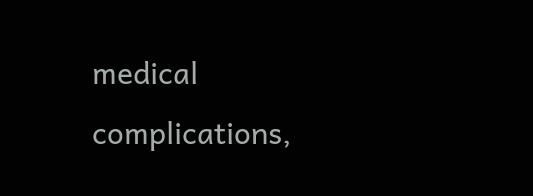medical complications,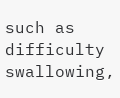such as difficulty swallowing,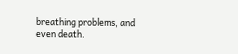breathing problems, and even death.